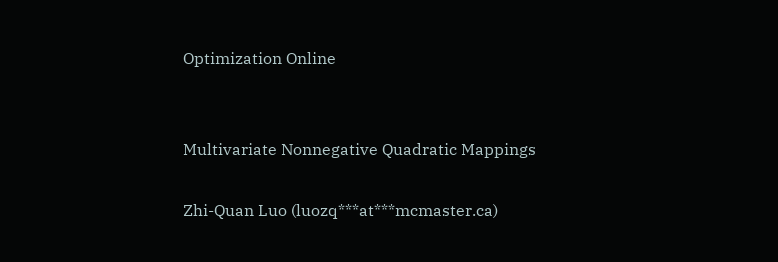Optimization Online


Multivariate Nonnegative Quadratic Mappings

Zhi-Quan Luo (luozq***at***mcmaster.ca)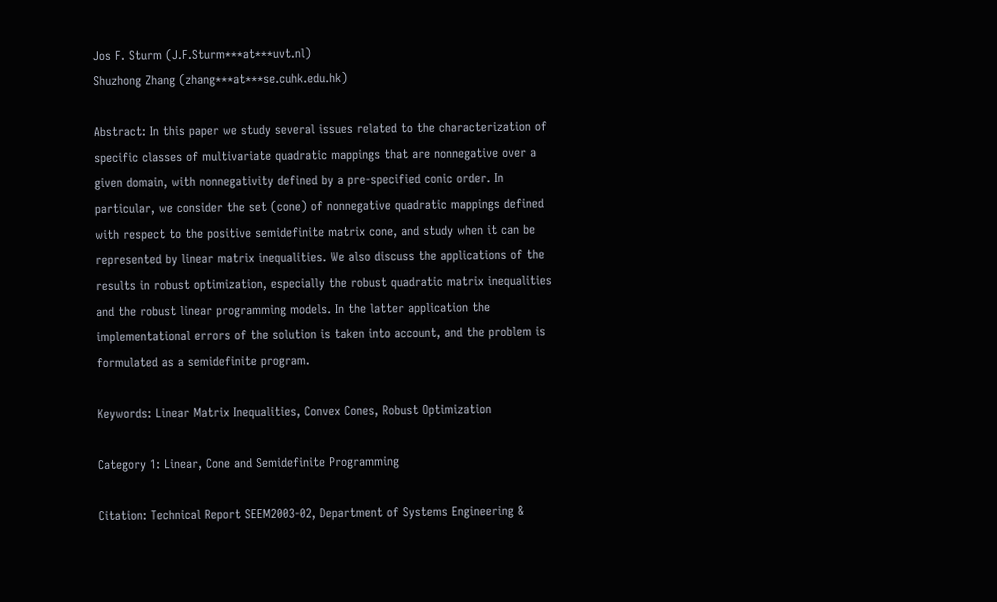Jos F. Sturm (J.F.Sturm***at***uvt.nl)
Shuzhong Zhang (zhang***at***se.cuhk.edu.hk)

Abstract: In this paper we study several issues related to the characterization of specific classes of multivariate quadratic mappings that are nonnegative over a given domain, with nonnegativity defined by a pre-specified conic order. In particular, we consider the set (cone) of nonnegative quadratic mappings defined with respect to the positive semidefinite matrix cone, and study when it can be represented by linear matrix inequalities. We also discuss the applications of the results in robust optimization, especially the robust quadratic matrix inequalities and the robust linear programming models. In the latter application the implementational errors of the solution is taken into account, and the problem is formulated as a semidefinite program.

Keywords: Linear Matrix Inequalities, Convex Cones, Robust Optimization

Category 1: Linear, Cone and Semidefinite Programming

Citation: Technical Report SEEM2003-02, Department of Systems Engineering &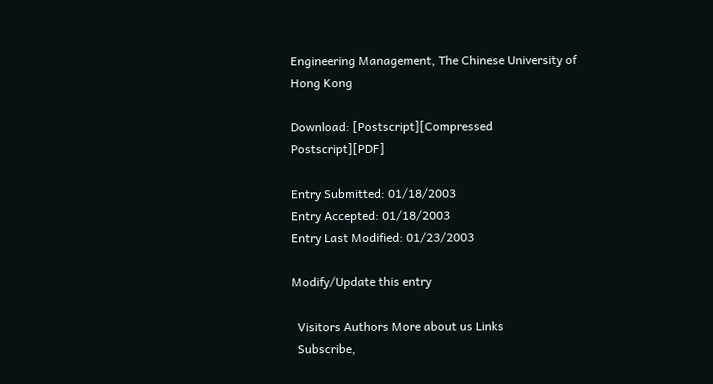Engineering Management, The Chinese University of Hong Kong

Download: [Postscript][Compressed Postscript][PDF]

Entry Submitted: 01/18/2003
Entry Accepted: 01/18/2003
Entry Last Modified: 01/23/2003

Modify/Update this entry

  Visitors Authors More about us Links
  Subscribe,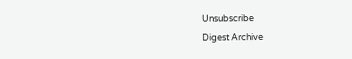Unsubscribe
Digest Archive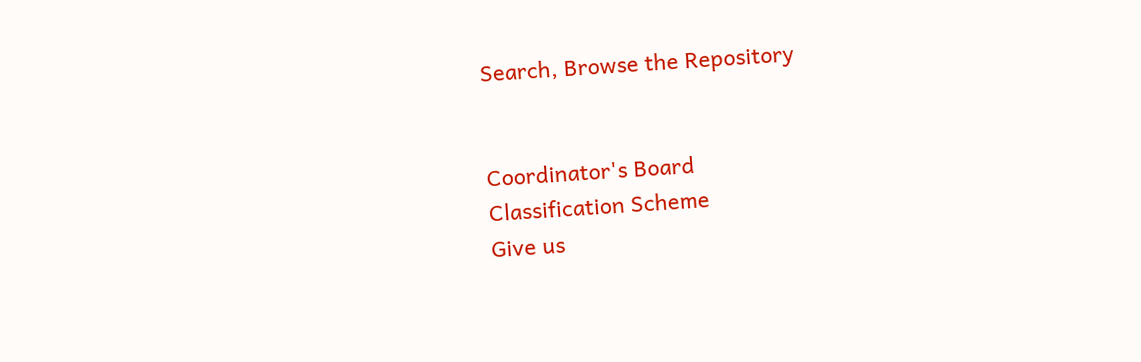Search, Browse the Repository


Coordinator's Board
Classification Scheme
Give us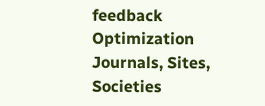feedback
Optimization Journals, Sites, Societies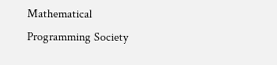Mathematical Programming Society